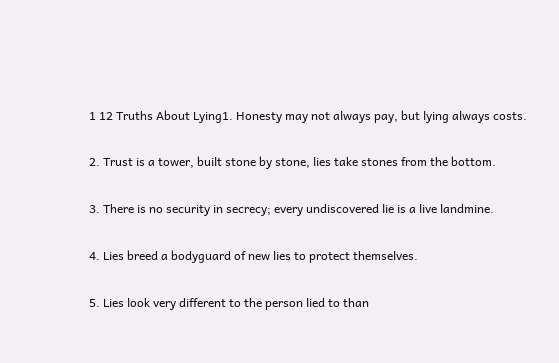1 12 Truths About Lying1. Honesty may not always pay, but lying always costs.

2. Trust is a tower, built stone by stone, lies take stones from the bottom.

3. There is no security in secrecy; every undiscovered lie is a live landmine.

4. Lies breed a bodyguard of new lies to protect themselves.

5. Lies look very different to the person lied to than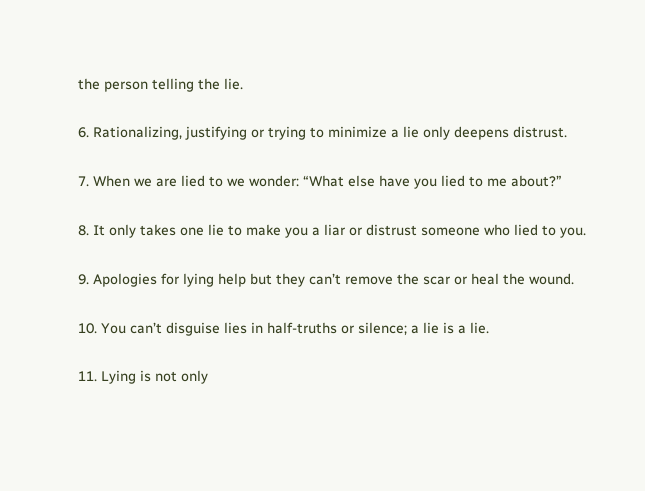the person telling the lie.

6. Rationalizing, justifying or trying to minimize a lie only deepens distrust.

7. When we are lied to we wonder: “What else have you lied to me about?”

8. It only takes one lie to make you a liar or distrust someone who lied to you.

9. Apologies for lying help but they can’t remove the scar or heal the wound.

10. You can’t disguise lies in half-truths or silence; a lie is a lie.

11. Lying is not only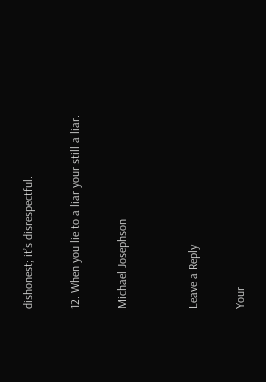dishonest; it’s disrespectful.

12. When you lie to a liar your still a liar.

Michael Josephson


Leave a Reply

Your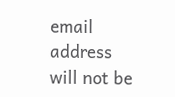email address will not be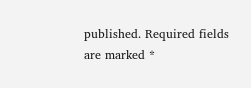published. Required fields are marked *